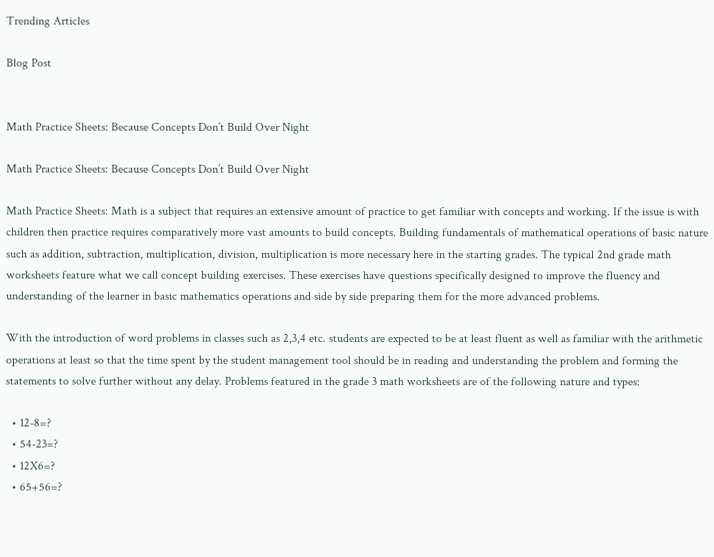Trending Articles

Blog Post


Math Practice Sheets: Because Concepts Don’t Build Over Night

Math Practice Sheets: Because Concepts Don’t Build Over Night

Math Practice Sheets: Math is a subject that requires an extensive amount of practice to get familiar with concepts and working. If the issue is with children then practice requires comparatively more vast amounts to build concepts. Building fundamentals of mathematical operations of basic nature such as addition, subtraction, multiplication, division, multiplication is more necessary here in the starting grades. The typical 2nd grade math worksheets feature what we call concept building exercises. These exercises have questions specifically designed to improve the fluency and understanding of the learner in basic mathematics operations and side by side preparing them for the more advanced problems.

With the introduction of word problems in classes such as 2,3,4 etc. students are expected to be at least fluent as well as familiar with the arithmetic operations at least so that the time spent by the student management tool should be in reading and understanding the problem and forming the statements to solve further without any delay. Problems featured in the grade 3 math worksheets are of the following nature and types:

  • 12-8=?
  • 54-23=?
  • 12X6=?
  • 65+56=?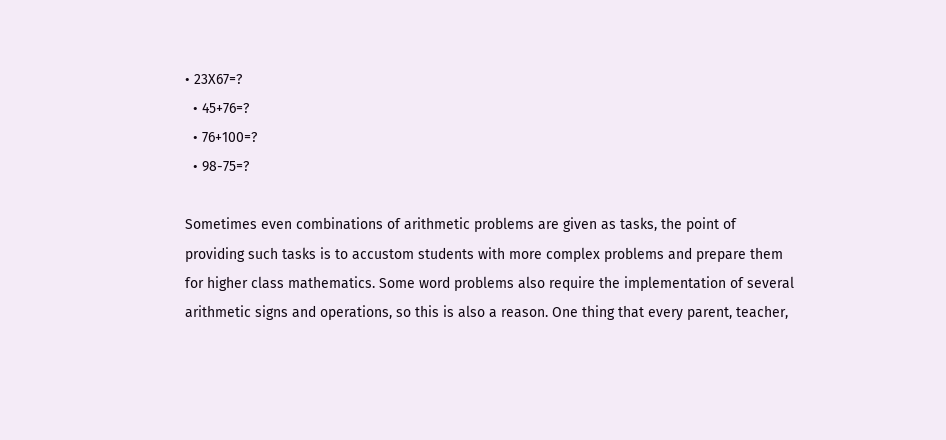• 23X67=?
  • 45+76=?
  • 76+100=?
  • 98-75=?

Sometimes even combinations of arithmetic problems are given as tasks, the point of providing such tasks is to accustom students with more complex problems and prepare them for higher class mathematics. Some word problems also require the implementation of several arithmetic signs and operations, so this is also a reason. One thing that every parent, teacher,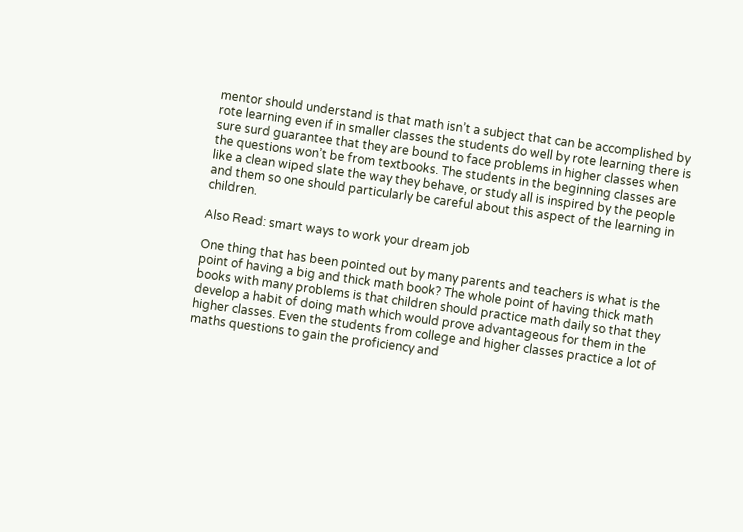mentor should understand is that math isn’t a subject that can be accomplished by rote learning even if in smaller classes the students do well by rote learning there is sure surd guarantee that they are bound to face problems in higher classes when the questions won’t be from textbooks. The students in the beginning classes are like a clean wiped slate the way they behave, or study all is inspired by the people and them so one should particularly be careful about this aspect of the learning in children.

Also Read: smart ways to work your dream job

One thing that has been pointed out by many parents and teachers is what is the point of having a big and thick math book? The whole point of having thick math books with many problems is that children should practice math daily so that they develop a habit of doing math which would prove advantageous for them in the higher classes. Even the students from college and higher classes practice a lot of maths questions to gain the proficiency and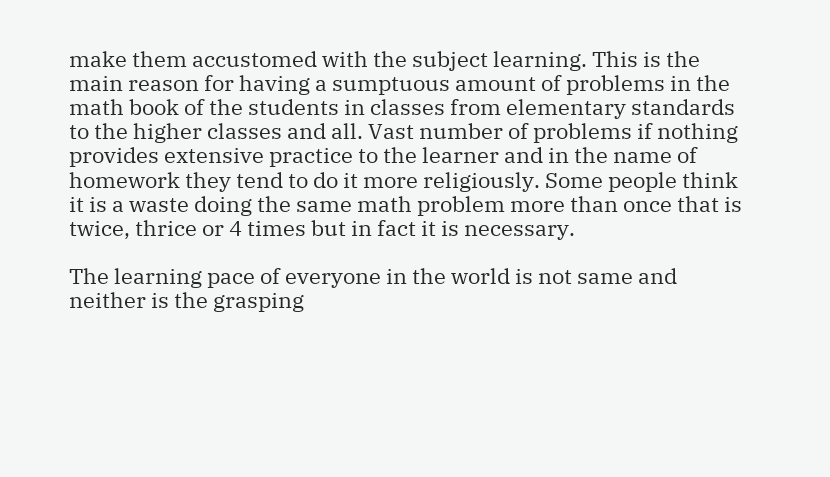make them accustomed with the subject learning. This is the main reason for having a sumptuous amount of problems in the math book of the students in classes from elementary standards to the higher classes and all. Vast number of problems if nothing provides extensive practice to the learner and in the name of homework they tend to do it more religiously. Some people think it is a waste doing the same math problem more than once that is twice, thrice or 4 times but in fact it is necessary.

The learning pace of everyone in the world is not same and neither is the grasping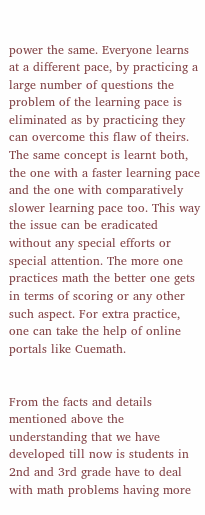power the same. Everyone learns at a different pace, by practicing a large number of questions the problem of the learning pace is eliminated as by practicing they can overcome this flaw of theirs. The same concept is learnt both, the one with a faster learning pace and the one with comparatively slower learning pace too. This way the issue can be eradicated without any special efforts or special attention. The more one practices math the better one gets in terms of scoring or any other such aspect. For extra practice, one can take the help of online portals like Cuemath.


From the facts and details mentioned above the understanding that we have developed till now is students in 2nd and 3rd grade have to deal with math problems having more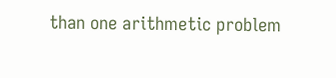than one arithmetic problem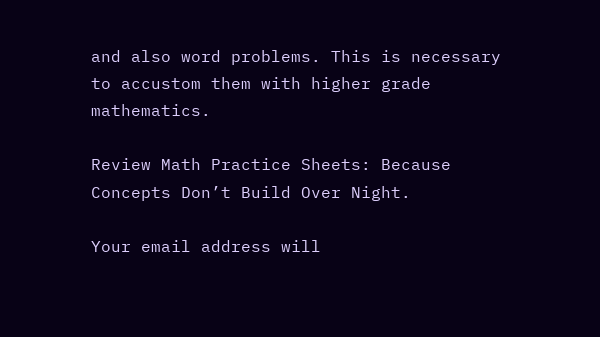and also word problems. This is necessary to accustom them with higher grade mathematics.

Review Math Practice Sheets: Because Concepts Don’t Build Over Night.

Your email address will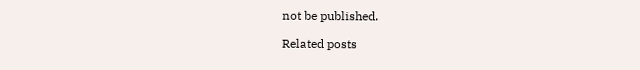not be published.

Related posts